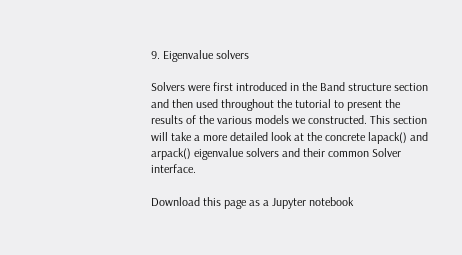9. Eigenvalue solvers

Solvers were first introduced in the Band structure section and then used throughout the tutorial to present the results of the various models we constructed. This section will take a more detailed look at the concrete lapack() and arpack() eigenvalue solvers and their common Solver interface.

Download this page as a Jupyter notebook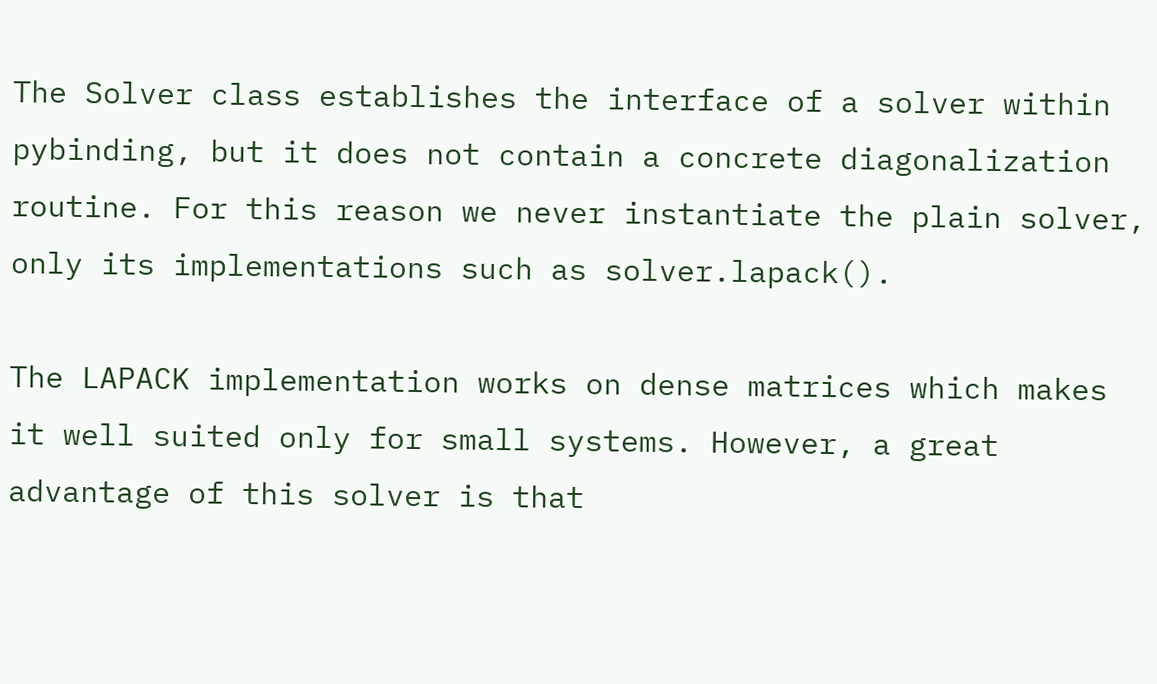The Solver class establishes the interface of a solver within pybinding, but it does not contain a concrete diagonalization routine. For this reason we never instantiate the plain solver, only its implementations such as solver.lapack().

The LAPACK implementation works on dense matrices which makes it well suited only for small systems. However, a great advantage of this solver is that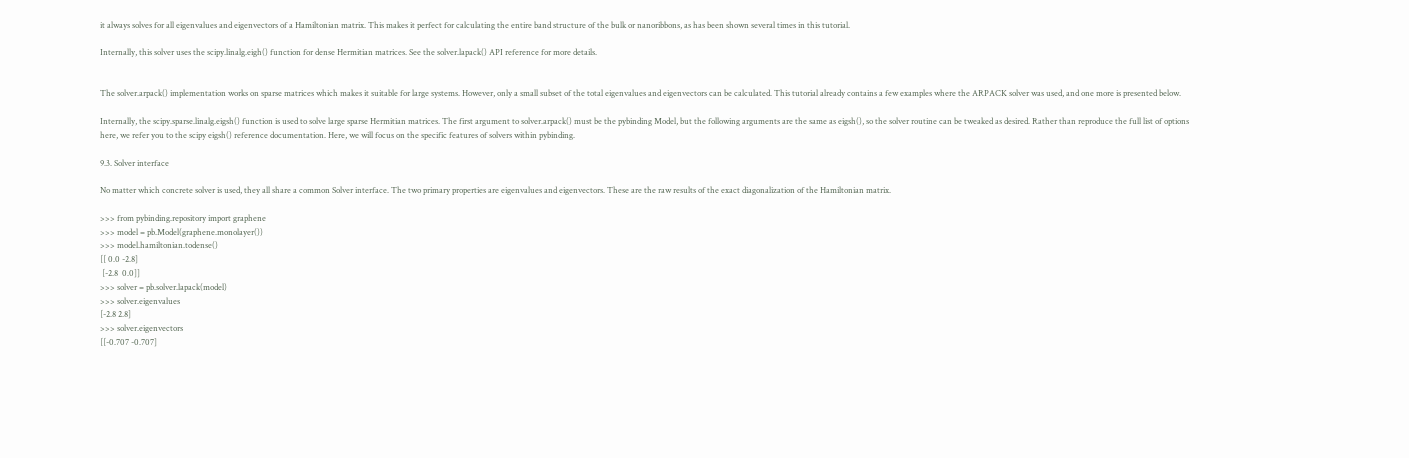it always solves for all eigenvalues and eigenvectors of a Hamiltonian matrix. This makes it perfect for calculating the entire band structure of the bulk or nanoribbons, as has been shown several times in this tutorial.

Internally, this solver uses the scipy.linalg.eigh() function for dense Hermitian matrices. See the solver.lapack() API reference for more details.


The solver.arpack() implementation works on sparse matrices which makes it suitable for large systems. However, only a small subset of the total eigenvalues and eigenvectors can be calculated. This tutorial already contains a few examples where the ARPACK solver was used, and one more is presented below.

Internally, the scipy.sparse.linalg.eigsh() function is used to solve large sparse Hermitian matrices. The first argument to solver.arpack() must be the pybinding Model, but the following arguments are the same as eigsh(), so the solver routine can be tweaked as desired. Rather than reproduce the full list of options here, we refer you to the scipy eigsh() reference documentation. Here, we will focus on the specific features of solvers within pybinding.

9.3. Solver interface

No matter which concrete solver is used, they all share a common Solver interface. The two primary properties are eigenvalues and eigenvectors. These are the raw results of the exact diagonalization of the Hamiltonian matrix.

>>> from pybinding.repository import graphene
>>> model = pb.Model(graphene.monolayer())
>>> model.hamiltonian.todense()
[[ 0.0 -2.8]
 [-2.8  0.0]]
>>> solver = pb.solver.lapack(model)
>>> solver.eigenvalues
[-2.8 2.8]
>>> solver.eigenvectors
[[-0.707 -0.707]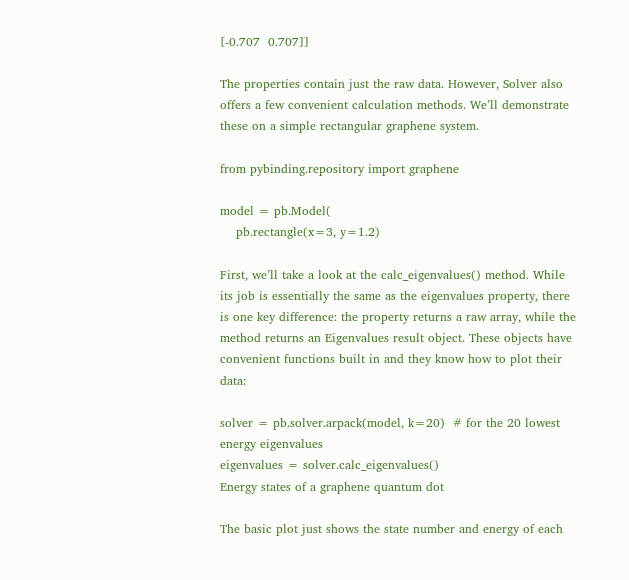[-0.707  0.707]]

The properties contain just the raw data. However, Solver also offers a few convenient calculation methods. We’ll demonstrate these on a simple rectangular graphene system.

from pybinding.repository import graphene

model = pb.Model(
    pb.rectangle(x=3, y=1.2)

First, we’ll take a look at the calc_eigenvalues() method. While its job is essentially the same as the eigenvalues property, there is one key difference: the property returns a raw array, while the method returns an Eigenvalues result object. These objects have convenient functions built in and they know how to plot their data:

solver = pb.solver.arpack(model, k=20)  # for the 20 lowest energy eigenvalues
eigenvalues = solver.calc_eigenvalues()
Energy states of a graphene quantum dot

The basic plot just shows the state number and energy of each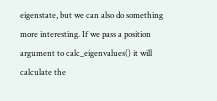eigenstate, but we can also do something more interesting. If we pass a position argument to calc_eigenvalues() it will calculate the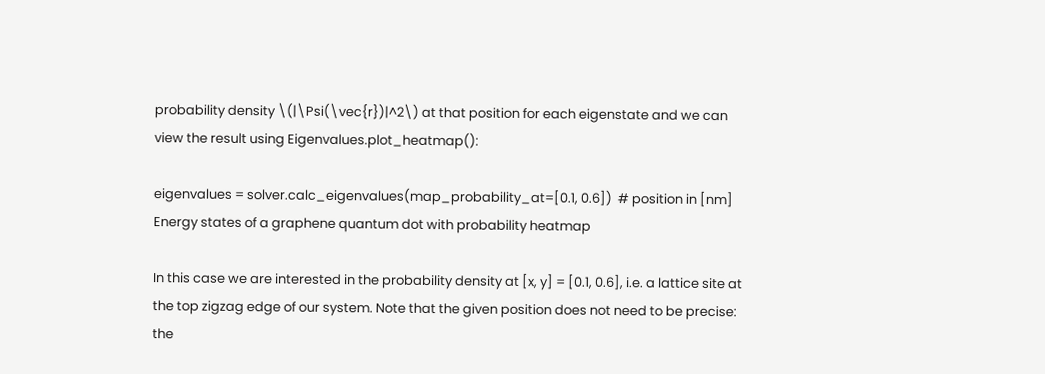probability density \(|\Psi(\vec{r})|^2\) at that position for each eigenstate and we can view the result using Eigenvalues.plot_heatmap():

eigenvalues = solver.calc_eigenvalues(map_probability_at=[0.1, 0.6])  # position in [nm]
Energy states of a graphene quantum dot with probability heatmap

In this case we are interested in the probability density at [x, y] = [0.1, 0.6], i.e. a lattice site at the top zigzag edge of our system. Note that the given position does not need to be precise: the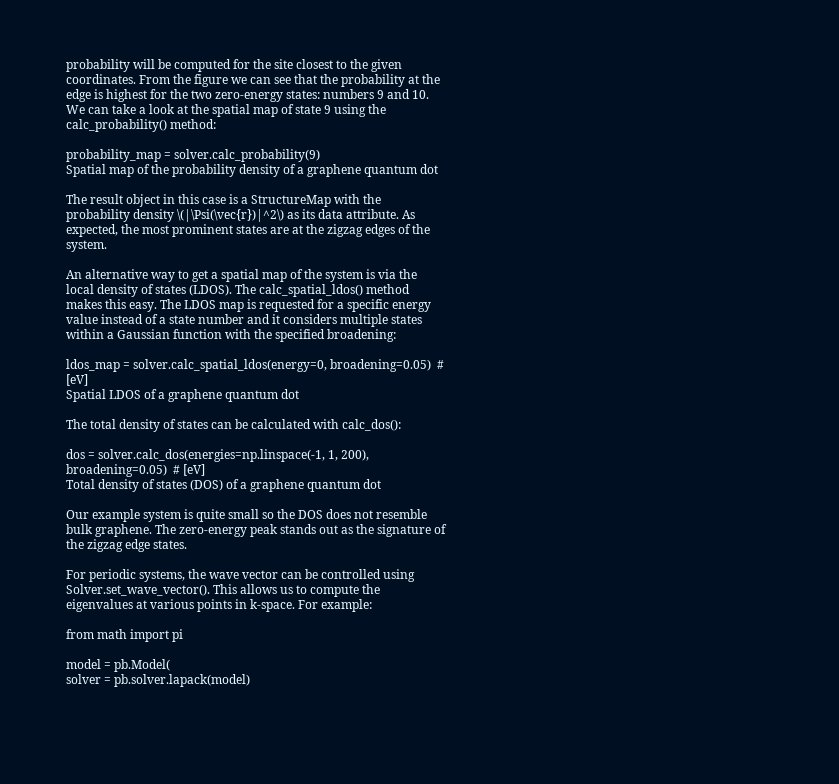probability will be computed for the site closest to the given coordinates. From the figure we can see that the probability at the edge is highest for the two zero-energy states: numbers 9 and 10. We can take a look at the spatial map of state 9 using the calc_probability() method:

probability_map = solver.calc_probability(9)
Spatial map of the probability density of a graphene quantum dot

The result object in this case is a StructureMap with the probability density \(|\Psi(\vec{r})|^2\) as its data attribute. As expected, the most prominent states are at the zigzag edges of the system.

An alternative way to get a spatial map of the system is via the local density of states (LDOS). The calc_spatial_ldos() method makes this easy. The LDOS map is requested for a specific energy value instead of a state number and it considers multiple states within a Gaussian function with the specified broadening:

ldos_map = solver.calc_spatial_ldos(energy=0, broadening=0.05)  # [eV]
Spatial LDOS of a graphene quantum dot

The total density of states can be calculated with calc_dos():

dos = solver.calc_dos(energies=np.linspace(-1, 1, 200), broadening=0.05)  # [eV]
Total density of states (DOS) of a graphene quantum dot

Our example system is quite small so the DOS does not resemble bulk graphene. The zero-energy peak stands out as the signature of the zigzag edge states.

For periodic systems, the wave vector can be controlled using Solver.set_wave_vector(). This allows us to compute the eigenvalues at various points in k-space. For example:

from math import pi

model = pb.Model(
solver = pb.solver.lapack(model)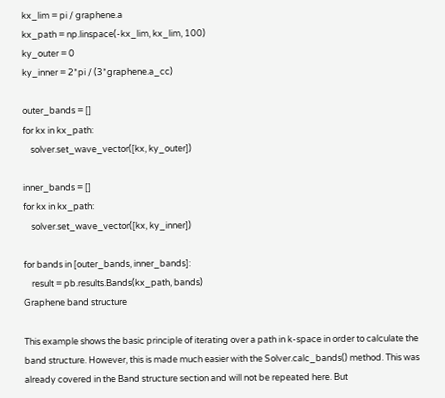kx_lim = pi / graphene.a
kx_path = np.linspace(-kx_lim, kx_lim, 100)
ky_outer = 0
ky_inner = 2*pi / (3*graphene.a_cc)

outer_bands = []
for kx in kx_path:
    solver.set_wave_vector([kx, ky_outer])

inner_bands = []
for kx in kx_path:
    solver.set_wave_vector([kx, ky_inner])

for bands in [outer_bands, inner_bands]:
    result = pb.results.Bands(kx_path, bands)
Graphene band structure

This example shows the basic principle of iterating over a path in k-space in order to calculate the band structure. However, this is made much easier with the Solver.calc_bands() method. This was already covered in the Band structure section and will not be repeated here. But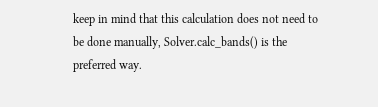keep in mind that this calculation does not need to be done manually, Solver.calc_bands() is the preferred way.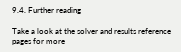9.4. Further reading

Take a look at the solver and results reference pages for more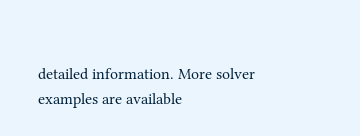detailed information. More solver examples are available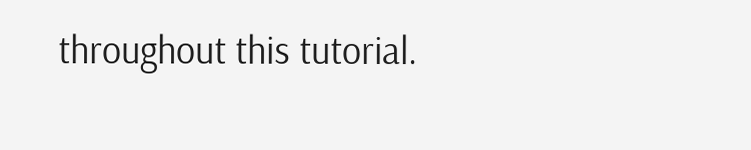throughout this tutorial.